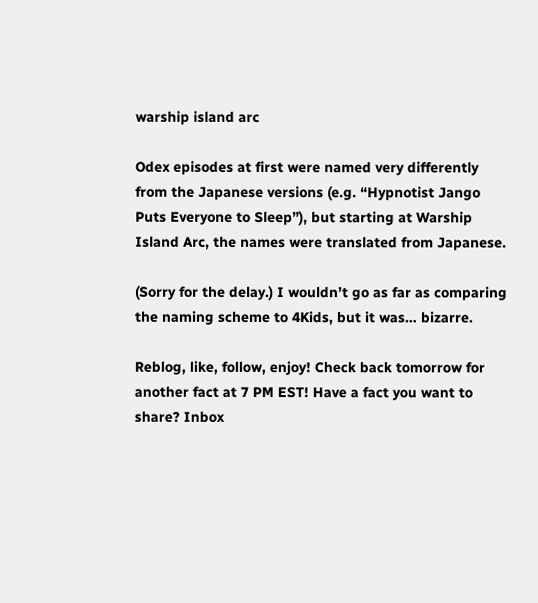warship island arc

Odex episodes at first were named very differently from the Japanese versions (e.g. “Hypnotist Jango Puts Everyone to Sleep”), but starting at Warship Island Arc, the names were translated from Japanese.

(Sorry for the delay.) I wouldn’t go as far as comparing the naming scheme to 4Kids, but it was… bizarre.

Reblog, like, follow, enjoy! Check back tomorrow for another fact at 7 PM EST! Have a fact you want to share? Inbox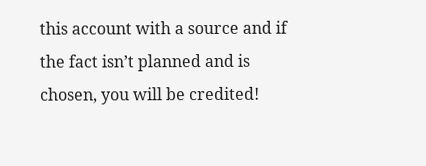this account with a source and if the fact isn’t planned and is chosen, you will be credited!